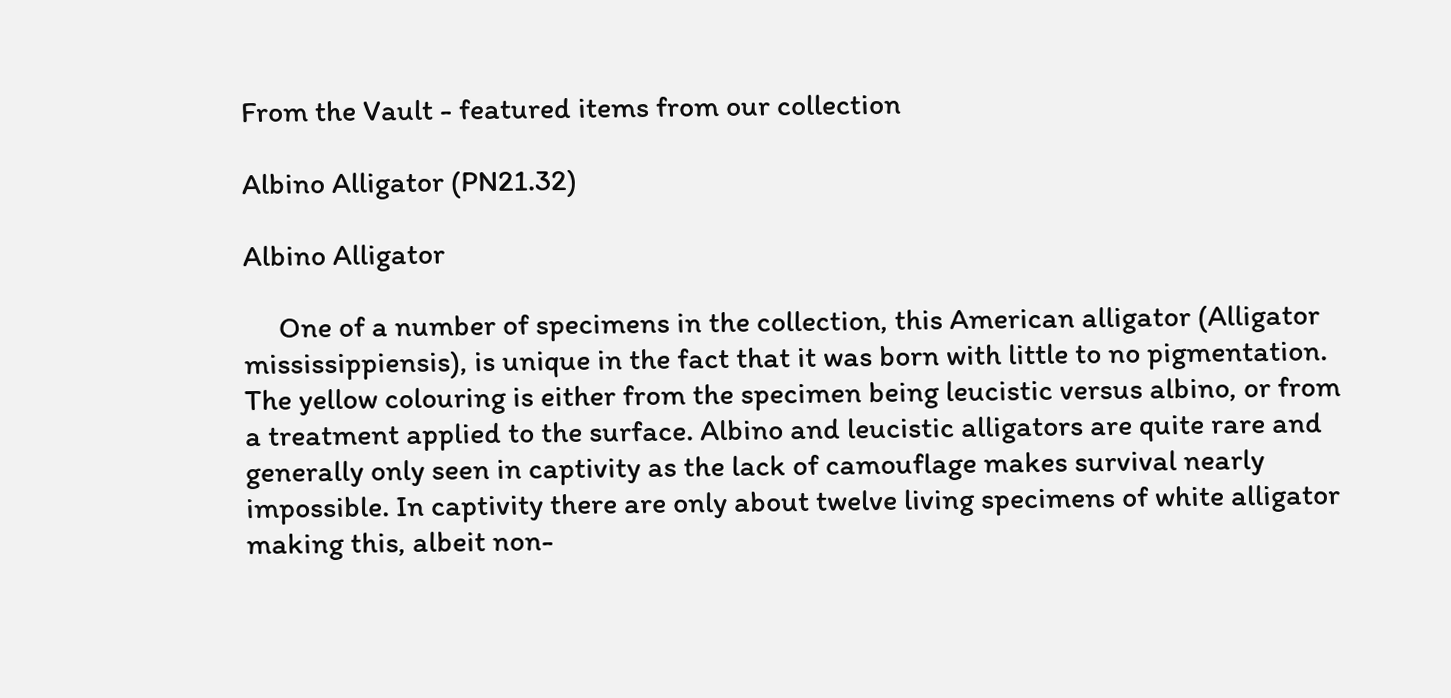From the Vault - featured items from our collection

Albino Alligator (PN21.32)

Albino Alligator

     One of a number of specimens in the collection, this American alligator (Alligator mississippiensis), is unique in the fact that it was born with little to no pigmentation. The yellow colouring is either from the specimen being leucistic versus albino, or from a treatment applied to the surface. Albino and leucistic alligators are quite rare and generally only seen in captivity as the lack of camouflage makes survival nearly impossible. In captivity there are only about twelve living specimens of white alligator making this, albeit non-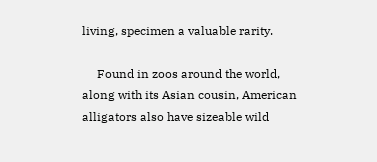living, specimen a valuable rarity.

     Found in zoos around the world, along with its Asian cousin, American alligators also have sizeable wild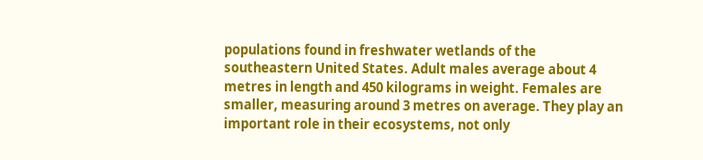populations found in freshwater wetlands of the southeastern United States. Adult males average about 4 metres in length and 450 kilograms in weight. Females are smaller, measuring around 3 metres on average. They play an important role in their ecosystems, not only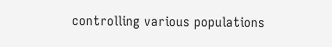controlling various populations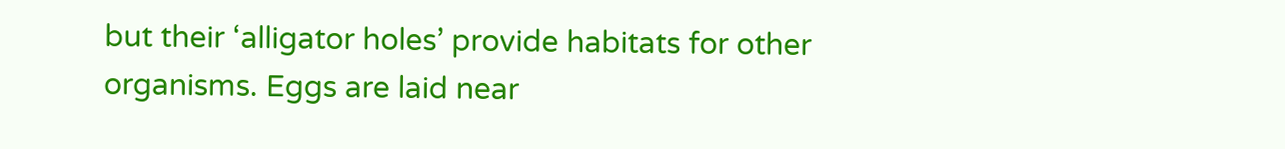but their ‘alligator holes’ provide habitats for other organisms. Eggs are laid near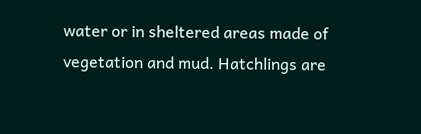water or in sheltered areas made of vegetation and mud. Hatchlings are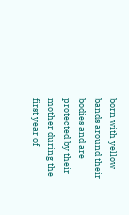born with yellow bands around their bodies and are protected by their mother during the first year of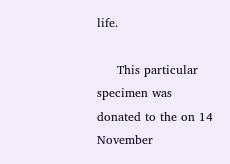life.

     This particular specimen was donated to the on 14 November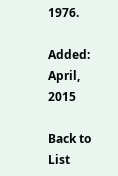1976.

Added: April, 2015

Back to List